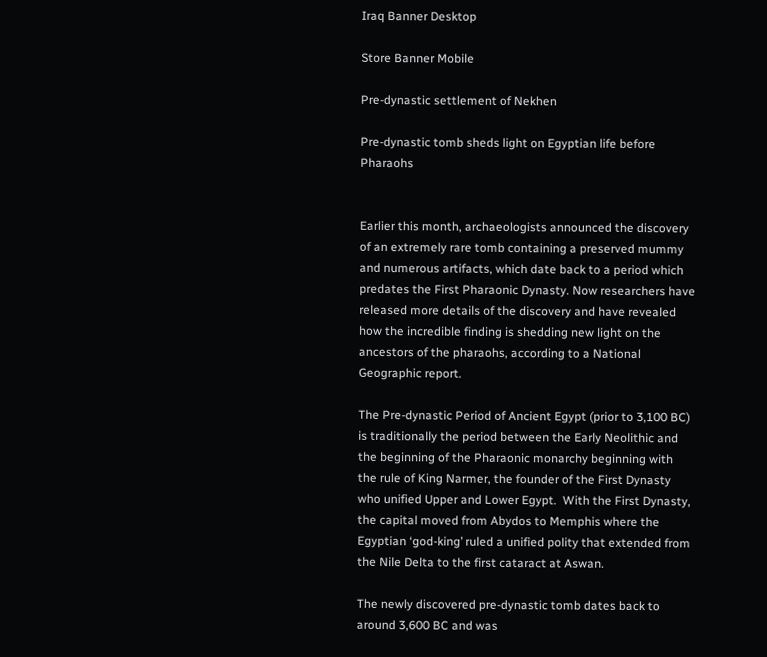Iraq Banner Desktop

Store Banner Mobile

Pre-dynastic settlement of Nekhen

Pre-dynastic tomb sheds light on Egyptian life before Pharaohs


Earlier this month, archaeologists announced the discovery of an extremely rare tomb containing a preserved mummy and numerous artifacts, which date back to a period which predates the First Pharaonic Dynasty. Now researchers have released more details of the discovery and have revealed how the incredible finding is shedding new light on the ancestors of the pharaohs, according to a National Geographic report.

The Pre-dynastic Period of Ancient Egypt (prior to 3,100 BC) is traditionally the period between the Early Neolithic and the beginning of the Pharaonic monarchy beginning with the rule of King Narmer, the founder of the First Dynasty who unified Upper and Lower Egypt.  With the First Dynasty, the capital moved from Abydos to Memphis where the Egyptian ‘god-king’ ruled a unified polity that extended from the Nile Delta to the first cataract at Aswan.

The newly discovered pre-dynastic tomb dates back to around 3,600 BC and was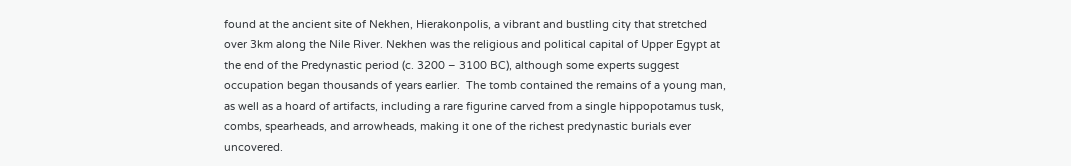found at the ancient site of Nekhen, Hierakonpolis, a vibrant and bustling city that stretched over 3km along the Nile River. Nekhen was the religious and political capital of Upper Egypt at the end of the Predynastic period (c. 3200 – 3100 BC), although some experts suggest occupation began thousands of years earlier.  The tomb contained the remains of a young man, as well as a hoard of artifacts, including a rare figurine carved from a single hippopotamus tusk, combs, spearheads, and arrowheads, making it one of the richest predynastic burials ever uncovered.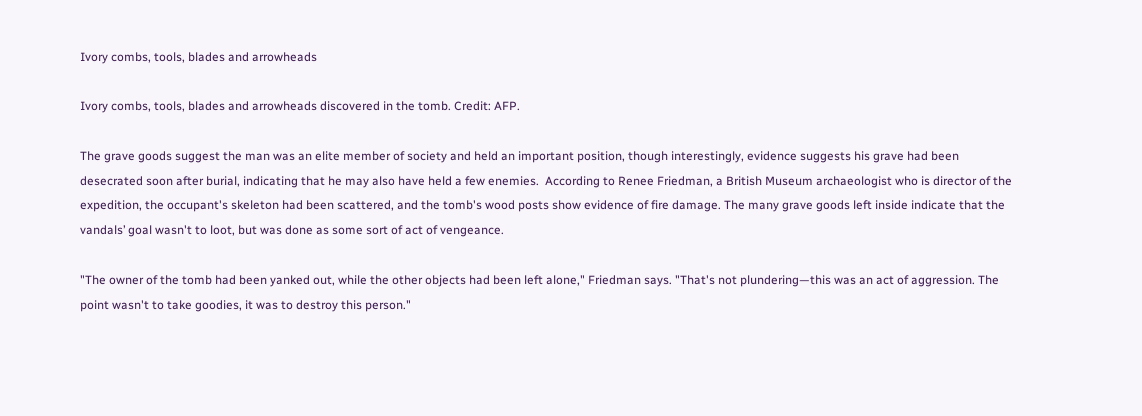Ivory combs, tools, blades and arrowheads

Ivory combs, tools, blades and arrowheads discovered in the tomb. Credit: AFP.

The grave goods suggest the man was an elite member of society and held an important position, though interestingly, evidence suggests his grave had been desecrated soon after burial, indicating that he may also have held a few enemies.  According to Renee Friedman, a British Museum archaeologist who is director of the expedition, the occupant's skeleton had been scattered, and the tomb's wood posts show evidence of fire damage. The many grave goods left inside indicate that the vandals’ goal wasn't to loot, but was done as some sort of act of vengeance.

"The owner of the tomb had been yanked out, while the other objects had been left alone," Friedman says. "That's not plundering—this was an act of aggression. The point wasn't to take goodies, it was to destroy this person."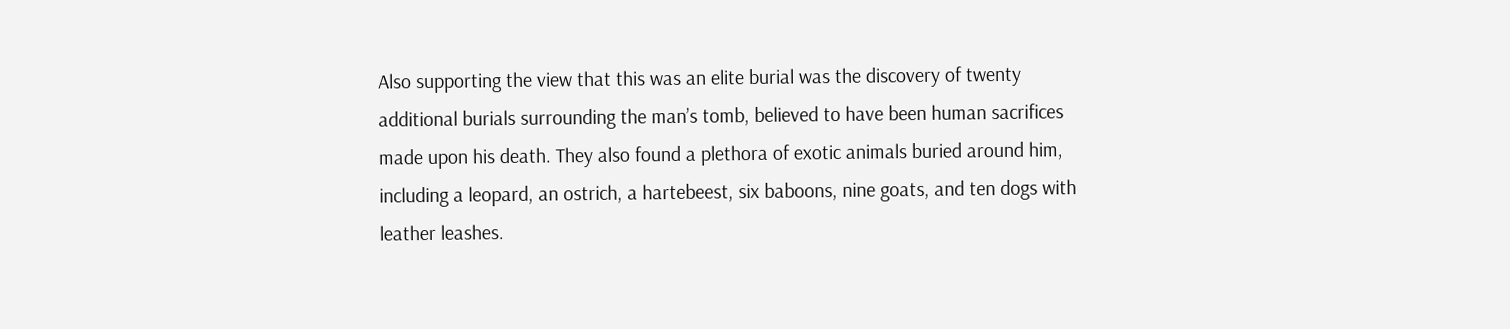Also supporting the view that this was an elite burial was the discovery of twenty additional burials surrounding the man’s tomb, believed to have been human sacrifices made upon his death. They also found a plethora of exotic animals buried around him, including a leopard, an ostrich, a hartebeest, six baboons, nine goats, and ten dogs with leather leashes.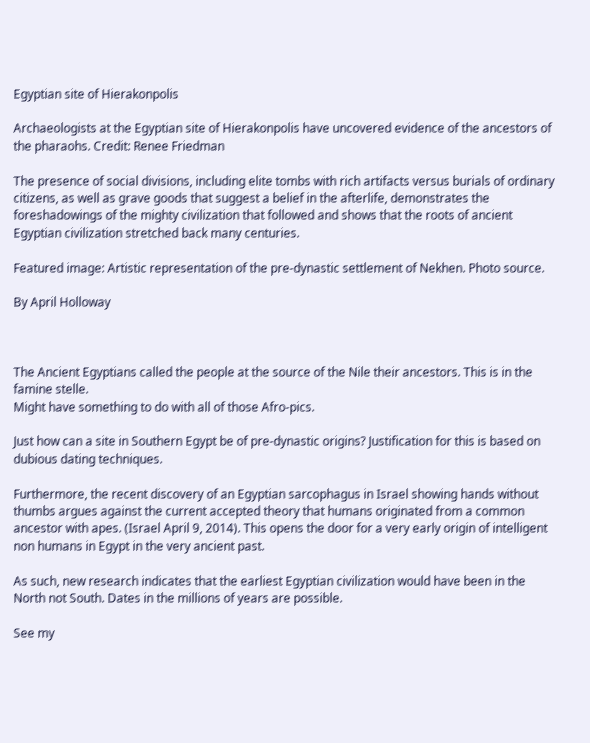Egyptian site of Hierakonpolis

Archaeologists at the Egyptian site of Hierakonpolis have uncovered evidence of the ancestors of the pharaohs. Credit: Renee Friedman

The presence of social divisions, including elite tombs with rich artifacts versus burials of ordinary citizens, as well as grave goods that suggest a belief in the afterlife, demonstrates the foreshadowings of the mighty civilization that followed and shows that the roots of ancient Egyptian civilization stretched back many centuries.

Featured image: Artistic representation of the pre-dynastic settlement of Nekhen. Photo source.

By April Holloway



The Ancient Egyptians called the people at the source of the Nile their ancestors. This is in the famine stelle.
Might have something to do with all of those Afro-pics.

Just how can a site in Southern Egypt be of pre-dynastic origins? Justification for this is based on dubious dating techniques.

Furthermore, the recent discovery of an Egyptian sarcophagus in Israel showing hands without thumbs argues against the current accepted theory that humans originated from a common ancestor with apes. (Israel April 9, 2014). This opens the door for a very early origin of intelligent non humans in Egypt in the very ancient past.

As such, new research indicates that the earliest Egyptian civilization would have been in the North not South. Dates in the millions of years are possible.

See my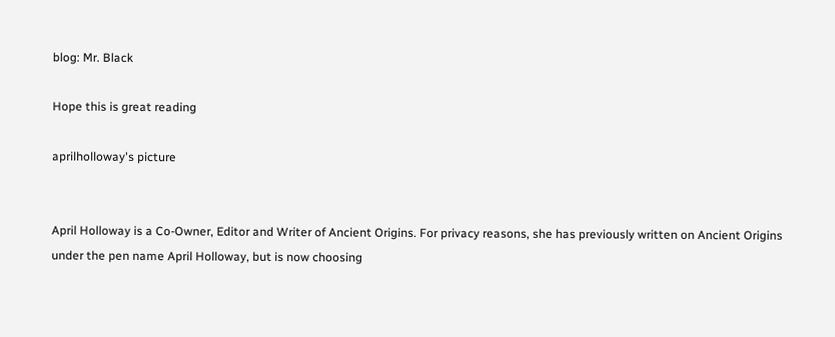blog: Mr. Black

Hope this is great reading

aprilholloway's picture


April Holloway is a Co-Owner, Editor and Writer of Ancient Origins. For privacy reasons, she has previously written on Ancient Origins under the pen name April Holloway, but is now choosing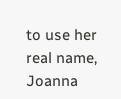to use her real name, Joanna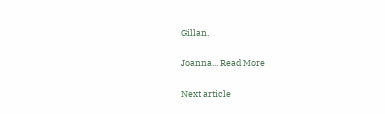Gillan.

Joanna... Read More

Next article